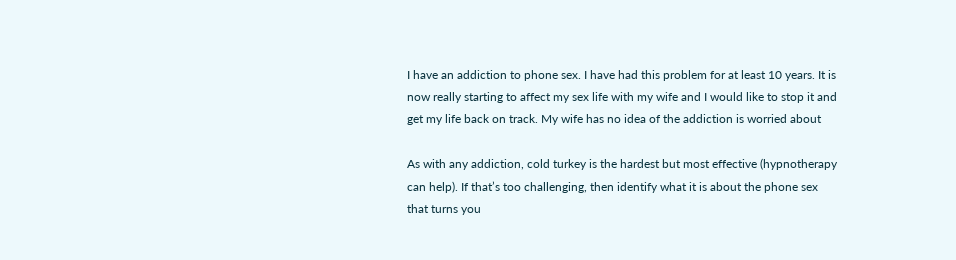I have an addiction to phone sex. I have had this problem for at least 10 years. It is now really starting to affect my sex life with my wife and I would like to stop it and get my life back on track. My wife has no idea of the addiction is worried about

As with any addiction, cold turkey is the hardest but most effective (hypnotherapy can help). If that’s too challenging, then identify what it is about the phone sex that turns you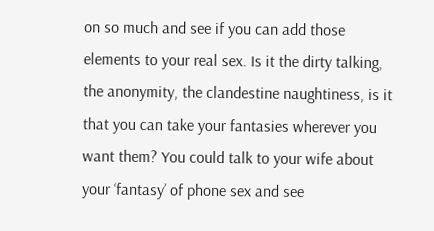on so much and see if you can add those elements to your real sex. Is it the dirty talking, the anonymity, the clandestine naughtiness, is it that you can take your fantasies wherever you want them? You could talk to your wife about your ‘fantasy’ of phone sex and see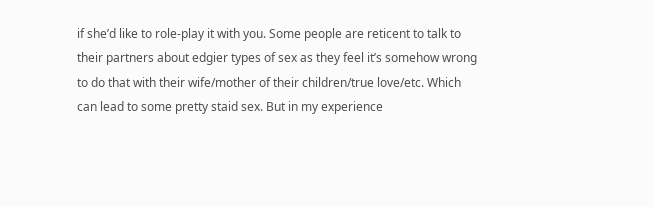if she’d like to role-play it with you. Some people are reticent to talk to their partners about edgier types of sex as they feel it’s somehow wrong to do that with their wife/mother of their children/true love/etc. Which can lead to some pretty staid sex. But in my experience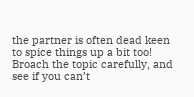the partner is often dead keen to spice things up a bit too! Broach the topic carefully, and see if you can’t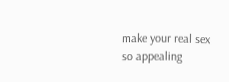make your real sex so appealing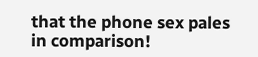that the phone sex pales in comparison!